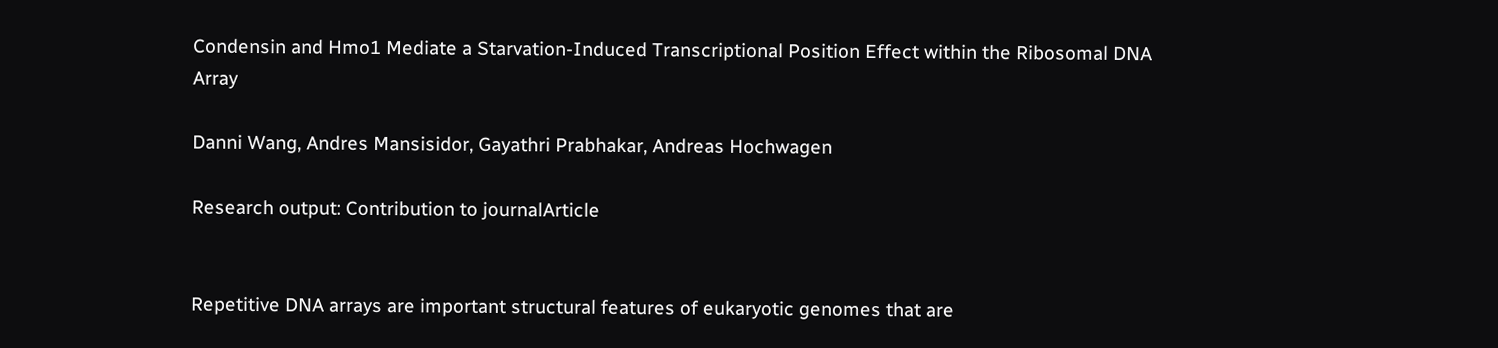Condensin and Hmo1 Mediate a Starvation-Induced Transcriptional Position Effect within the Ribosomal DNA Array

Danni Wang, Andres Mansisidor, Gayathri Prabhakar, Andreas Hochwagen

Research output: Contribution to journalArticle


Repetitive DNA arrays are important structural features of eukaryotic genomes that are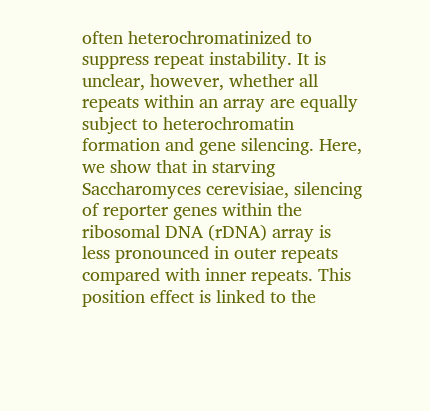often heterochromatinized to suppress repeat instability. It is unclear, however, whether all repeats within an array are equally subject to heterochromatin formation and gene silencing. Here, we show that in starving Saccharomyces cerevisiae, silencing of reporter genes within the ribosomal DNA (rDNA) array is less pronounced in outer repeats compared with inner repeats. This position effect is linked to the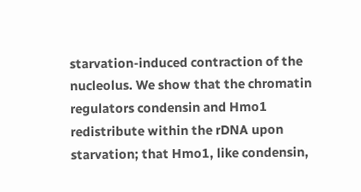starvation-induced contraction of the nucleolus. We show that the chromatin regulators condensin and Hmo1 redistribute within the rDNA upon starvation; that Hmo1, like condensin,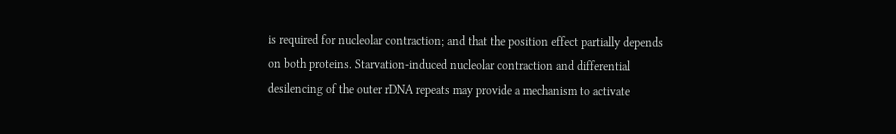is required for nucleolar contraction; and that the position effect partially depends on both proteins. Starvation-induced nucleolar contraction and differential desilencing of the outer rDNA repeats may provide a mechanism to activate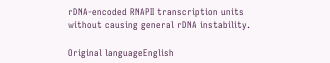rDNA-encoded RNAPII transcription units without causing general rDNA instability.

Original languageEnglish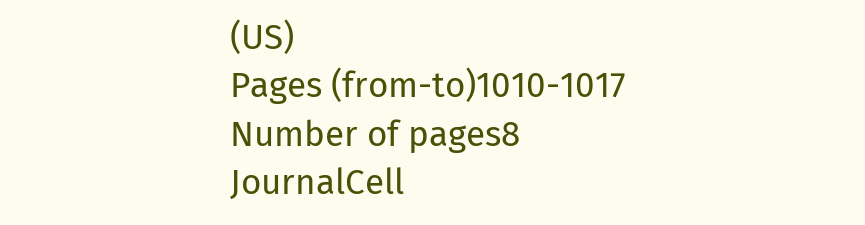(US)
Pages (from-to)1010-1017
Number of pages8
JournalCell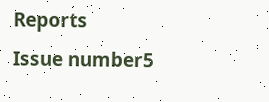Reports
Issue number5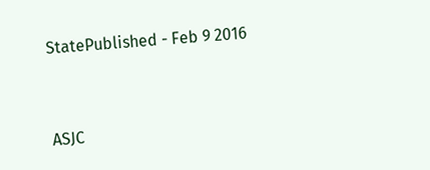StatePublished - Feb 9 2016


ASJC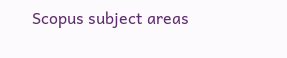Scopus subject areas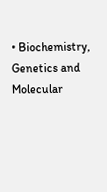• Biochemistry, Genetics and Molecular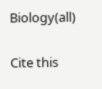Biology(all)

Cite this